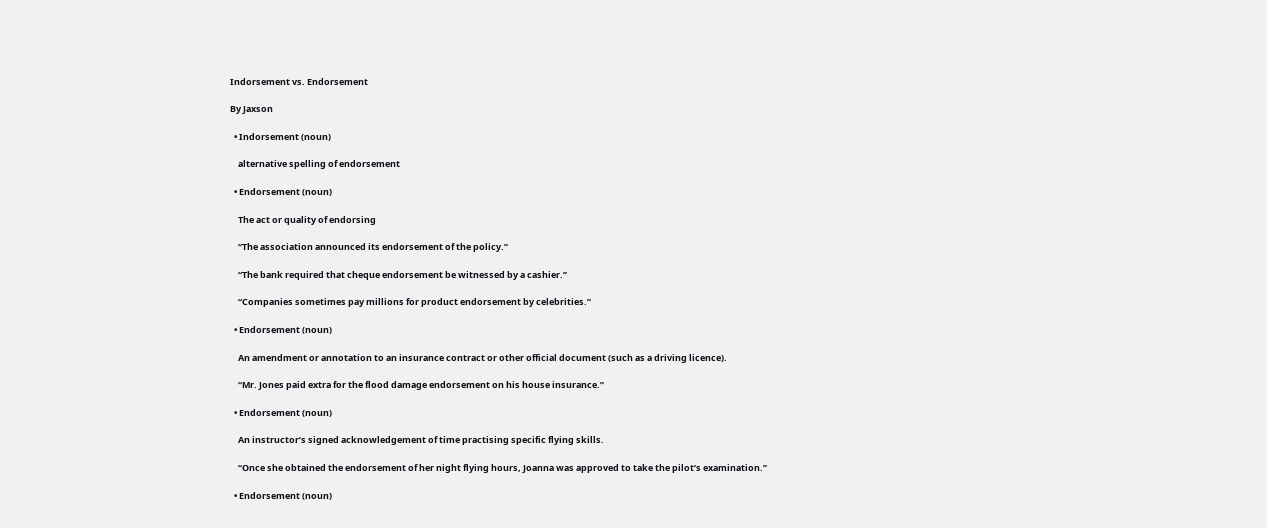Indorsement vs. Endorsement

By Jaxson

  • Indorsement (noun)

    alternative spelling of endorsement

  • Endorsement (noun)

    The act or quality of endorsing

    “The association announced its endorsement of the policy.”

    “The bank required that cheque endorsement be witnessed by a cashier.”

    “Companies sometimes pay millions for product endorsement by celebrities.”

  • Endorsement (noun)

    An amendment or annotation to an insurance contract or other official document (such as a driving licence).

    “Mr. Jones paid extra for the flood damage endorsement on his house insurance.”

  • Endorsement (noun)

    An instructor’s signed acknowledgement of time practising specific flying skills.

    “Once she obtained the endorsement of her night flying hours, Joanna was approved to take the pilot’s examination.”

  • Endorsement (noun)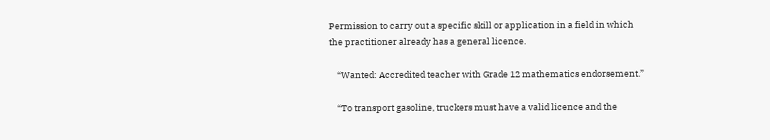Permission to carry out a specific skill or application in a field in which the practitioner already has a general licence.

    “Wanted: Accredited teacher with Grade 12 mathematics endorsement.”

    “To transport gasoline, truckers must have a valid licence and the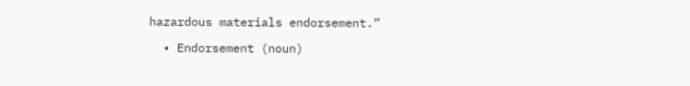hazardous materials endorsement.”

  • Endorsement (noun)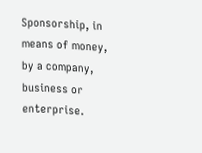Sponsorship, in means of money, by a company, business or enterprise.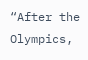“After the Olympics,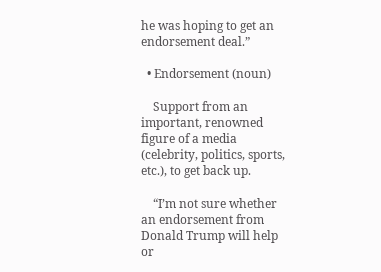he was hoping to get an endorsement deal.”

  • Endorsement (noun)

    Support from an important, renowned figure of a media (celebrity, politics, sports, etc.), to get back up.

    “I’m not sure whether an endorsement from Donald Trump will help or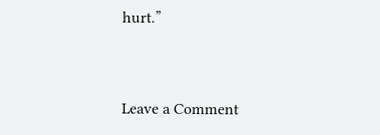hurt.”


Leave a Comment